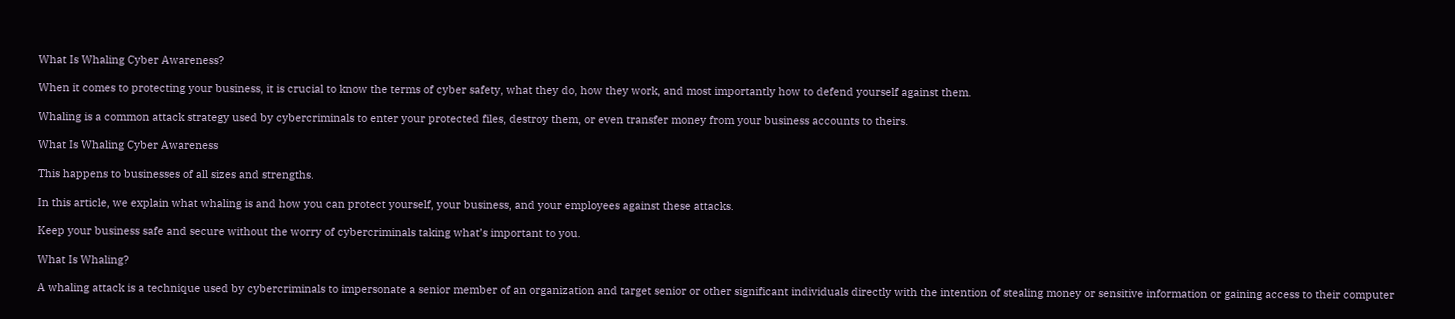What Is Whaling Cyber Awareness?

When it comes to protecting your business, it is crucial to know the terms of cyber safety, what they do, how they work, and most importantly how to defend yourself against them.

Whaling is a common attack strategy used by cybercriminals to enter your protected files, destroy them, or even transfer money from your business accounts to theirs.

What Is Whaling Cyber Awareness

This happens to businesses of all sizes and strengths.

In this article, we explain what whaling is and how you can protect yourself, your business, and your employees against these attacks.

Keep your business safe and secure without the worry of cybercriminals taking what’s important to you.

What Is Whaling?

A whaling attack is a technique used by cybercriminals to impersonate a senior member of an organization and target senior or other significant individuals directly with the intention of stealing money or sensitive information or gaining access to their computer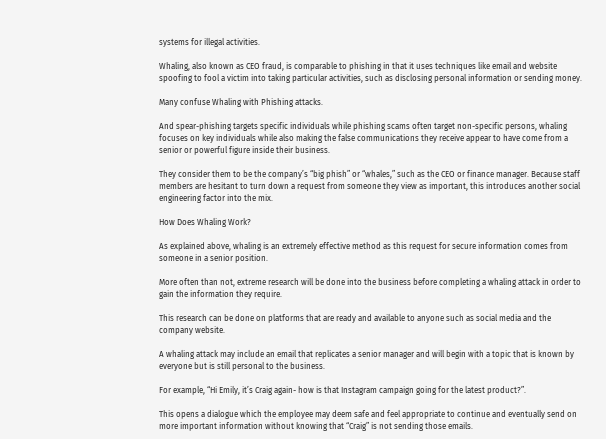systems for illegal activities.

Whaling, also known as CEO fraud, is comparable to phishing in that it uses techniques like email and website spoofing to fool a victim into taking particular activities, such as disclosing personal information or sending money.

Many confuse Whaling with Phishing attacks.

And spear-phishing targets specific individuals while phishing scams often target non-specific persons, whaling focuses on key individuals while also making the false communications they receive appear to have come from a senior or powerful figure inside their business.

They consider them to be the company’s “big phish” or “whales,” such as the CEO or finance manager. Because staff members are hesitant to turn down a request from someone they view as important, this introduces another social engineering factor into the mix.

How Does Whaling Work?

As explained above, whaling is an extremely effective method as this request for secure information comes from someone in a senior position.

More often than not, extreme research will be done into the business before completing a whaling attack in order to gain the information they require.

This research can be done on platforms that are ready and available to anyone such as social media and the company website.

A whaling attack may include an email that replicates a senior manager and will begin with a topic that is known by everyone but is still personal to the business.

For example, “Hi Emily, it’s Craig again- how is that Instagram campaign going for the latest product?”.

This opens a dialogue which the employee may deem safe and feel appropriate to continue and eventually send on more important information without knowing that “Craig” is not sending those emails.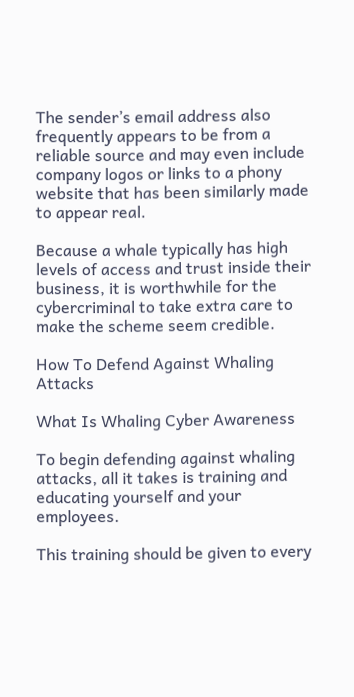The sender’s email address also frequently appears to be from a reliable source and may even include company logos or links to a phony website that has been similarly made to appear real.

Because a whale typically has high levels of access and trust inside their business, it is worthwhile for the cybercriminal to take extra care to make the scheme seem credible.

How To Defend Against Whaling Attacks

What Is Whaling Cyber Awareness

To begin defending against whaling attacks, all it takes is training and educating yourself and your employees.

This training should be given to every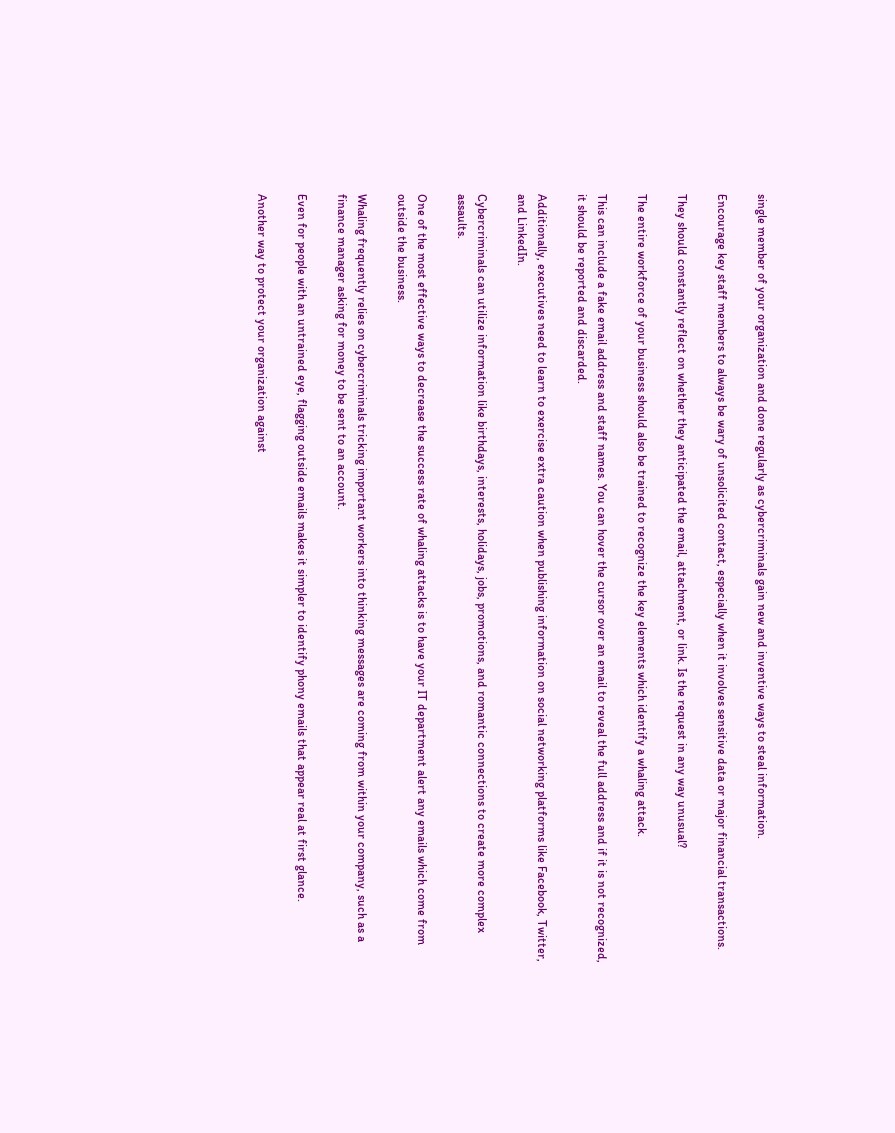single member of your organization and done regularly as cybercriminals gain new and inventive ways to steal information.

Encourage key staff members to always be wary of unsolicited contact, especially when it involves sensitive data or major financial transactions.

They should constantly reflect on whether they anticipated the email, attachment, or link. Is the request in any way unusual?

The entire workforce of your business should also be trained to recognize the key elements which identify a whaling attack.

This can include a fake email address and staff names. You can hover the cursor over an email to reveal the full address and if it is not recognized, it should be reported and discarded.

Additionally, executives need to learn to exercise extra caution when publishing information on social networking platforms like Facebook, Twitter, and LinkedIn.

Cybercriminals can utilize information like birthdays, interests, holidays, jobs, promotions, and romantic connections to create more complex assaults.

One of the most effective ways to decrease the success rate of whaling attacks is to have your IT department alert any emails which come from outside the business.

Whaling frequently relies on cybercriminals tricking important workers into thinking messages are coming from within your company, such as a finance manager asking for money to be sent to an account.

Even for people with an untrained eye, flagging outside emails makes it simpler to identify phony emails that appear real at first glance.

Another way to protect your organization against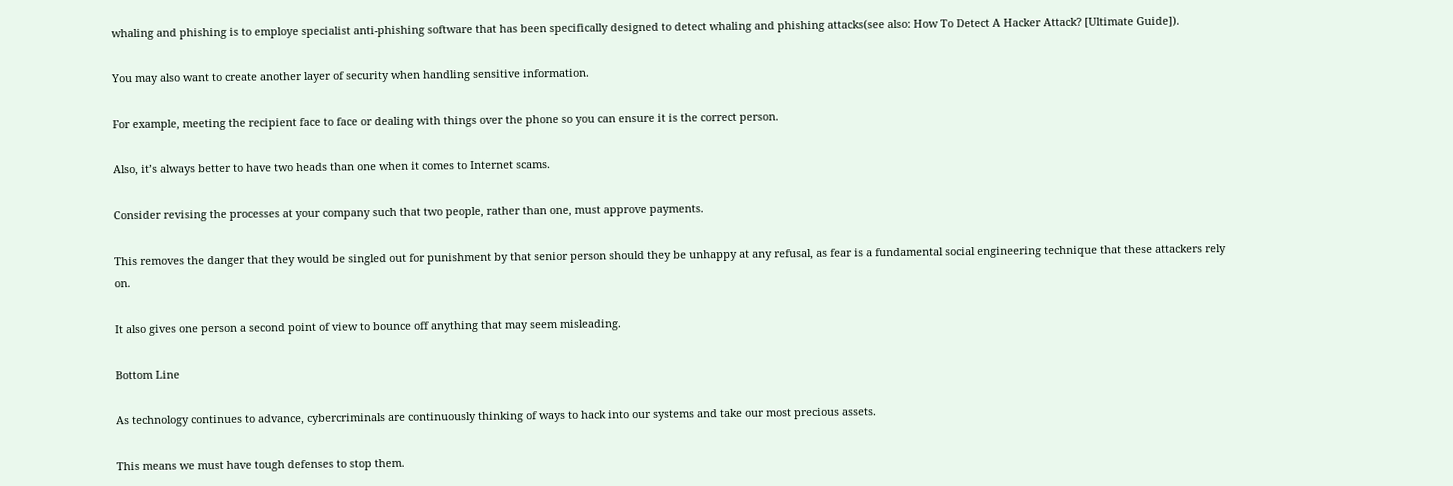whaling and phishing is to employe specialist anti-phishing software that has been specifically designed to detect whaling and phishing attacks(see also: How To Detect A Hacker Attack? [Ultimate Guide]).

You may also want to create another layer of security when handling sensitive information.

For example, meeting the recipient face to face or dealing with things over the phone so you can ensure it is the correct person.

Also, it’s always better to have two heads than one when it comes to Internet scams.

Consider revising the processes at your company such that two people, rather than one, must approve payments.

This removes the danger that they would be singled out for punishment by that senior person should they be unhappy at any refusal, as fear is a fundamental social engineering technique that these attackers rely on.

It also gives one person a second point of view to bounce off anything that may seem misleading.

Bottom Line

As technology continues to advance, cybercriminals are continuously thinking of ways to hack into our systems and take our most precious assets.

This means we must have tough defenses to stop them.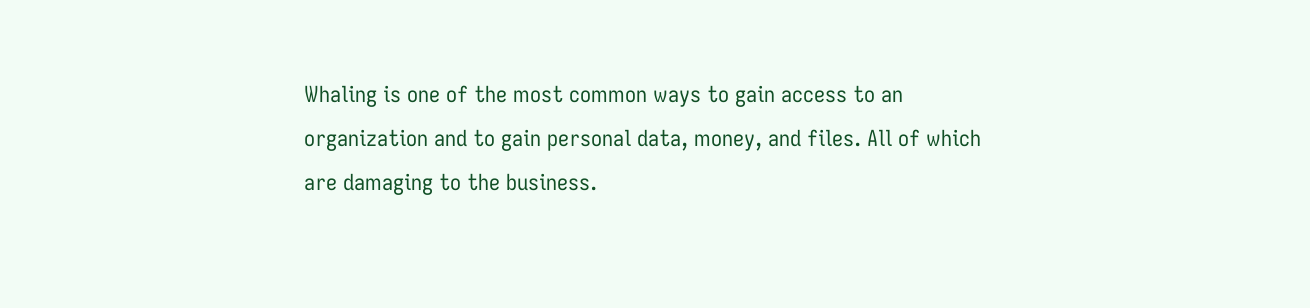Whaling is one of the most common ways to gain access to an organization and to gain personal data, money, and files. All of which are damaging to the business.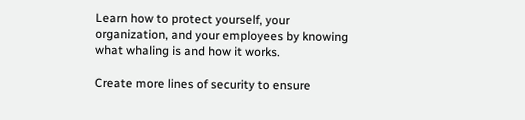Learn how to protect yourself, your organization, and your employees by knowing what whaling is and how it works.

Create more lines of security to ensure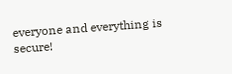everyone and everything is secure!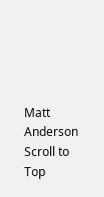Matt Anderson
Scroll to Top